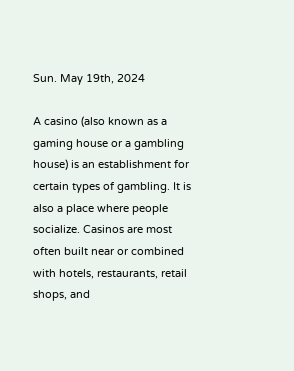Sun. May 19th, 2024

A casino (also known as a gaming house or a gambling house) is an establishment for certain types of gambling. It is also a place where people socialize. Casinos are most often built near or combined with hotels, restaurants, retail shops, and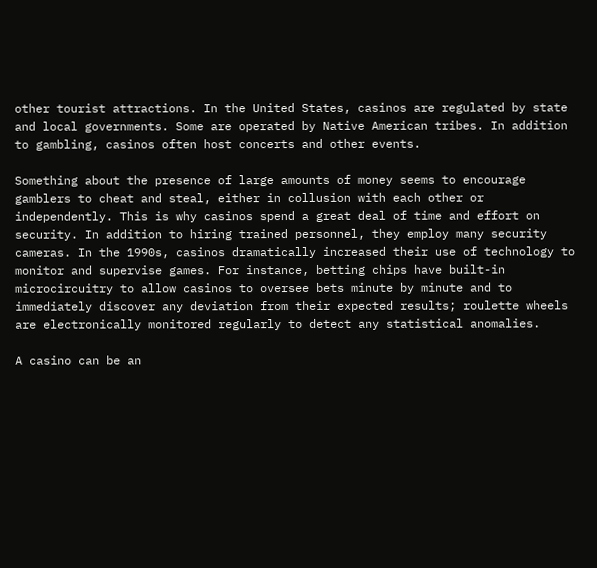other tourist attractions. In the United States, casinos are regulated by state and local governments. Some are operated by Native American tribes. In addition to gambling, casinos often host concerts and other events.

Something about the presence of large amounts of money seems to encourage gamblers to cheat and steal, either in collusion with each other or independently. This is why casinos spend a great deal of time and effort on security. In addition to hiring trained personnel, they employ many security cameras. In the 1990s, casinos dramatically increased their use of technology to monitor and supervise games. For instance, betting chips have built-in microcircuitry to allow casinos to oversee bets minute by minute and to immediately discover any deviation from their expected results; roulette wheels are electronically monitored regularly to detect any statistical anomalies.

A casino can be an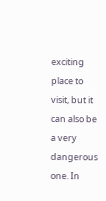exciting place to visit, but it can also be a very dangerous one. In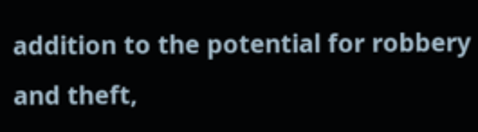addition to the potential for robbery and theft,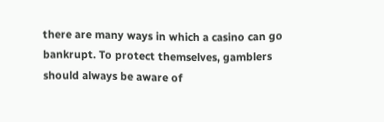there are many ways in which a casino can go bankrupt. To protect themselves, gamblers should always be aware of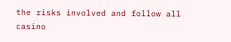the risks involved and follow all casino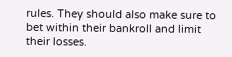rules. They should also make sure to bet within their bankroll and limit their losses.